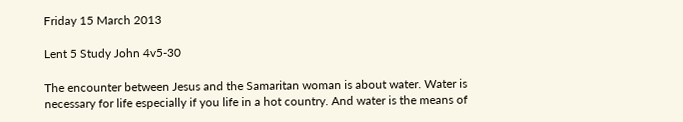Friday 15 March 2013

Lent 5 Study John 4v5-30

The encounter between Jesus and the Samaritan woman is about water. Water is necessary for life especially if you life in a hot country. And water is the means of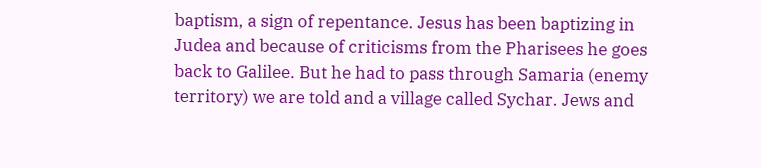baptism, a sign of repentance. Jesus has been baptizing in Judea and because of criticisms from the Pharisees he goes back to Galilee. But he had to pass through Samaria (enemy territory) we are told and a village called Sychar. Jews and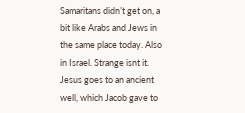Samaritans didn’t get on, a bit like Arabs and Jews in the same place today. Also in Israel. Strange isnt it. Jesus goes to an ancient well, which Jacob gave to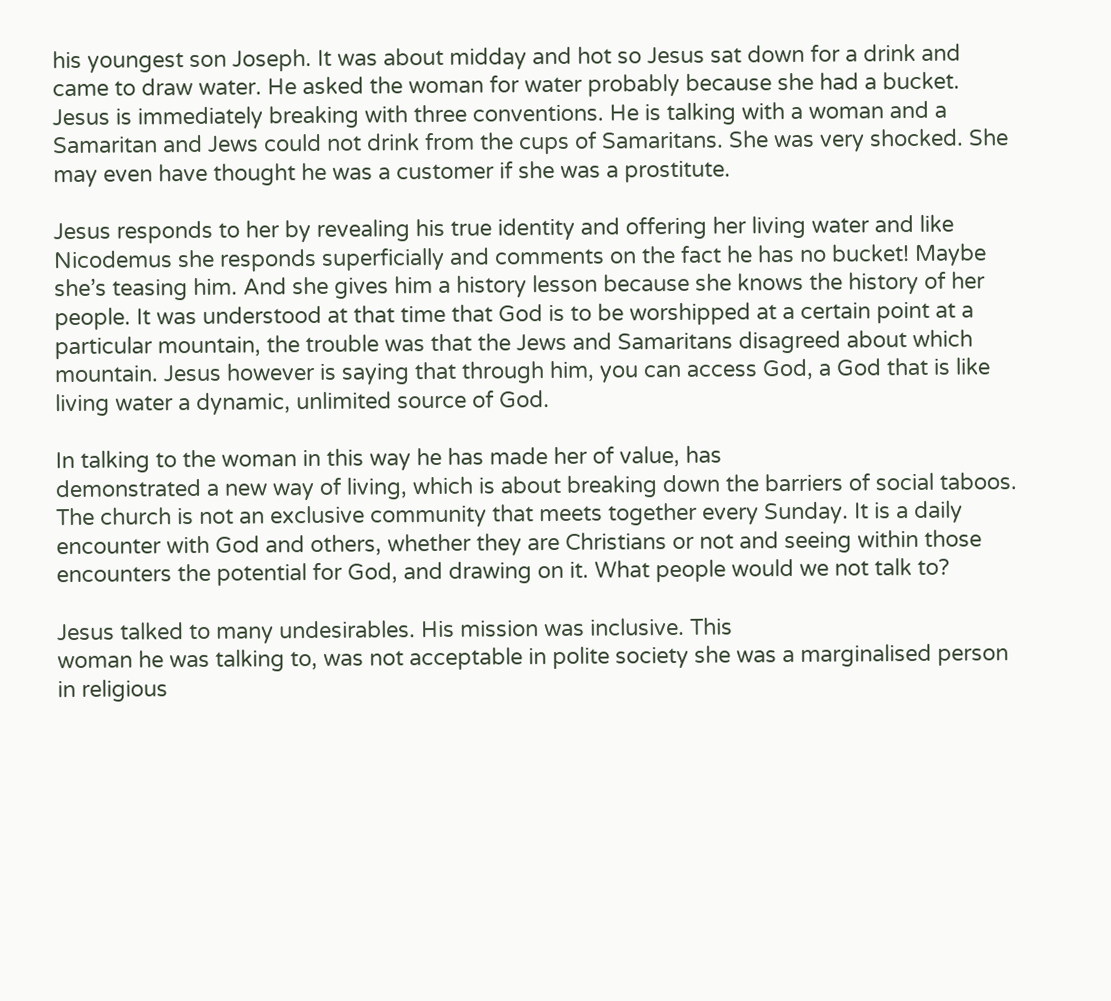his youngest son Joseph. It was about midday and hot so Jesus sat down for a drink and came to draw water. He asked the woman for water probably because she had a bucket. Jesus is immediately breaking with three conventions. He is talking with a woman and a Samaritan and Jews could not drink from the cups of Samaritans. She was very shocked. She may even have thought he was a customer if she was a prostitute.

Jesus responds to her by revealing his true identity and offering her living water and like Nicodemus she responds superficially and comments on the fact he has no bucket! Maybe she’s teasing him. And she gives him a history lesson because she knows the history of her people. It was understood at that time that God is to be worshipped at a certain point at a particular mountain, the trouble was that the Jews and Samaritans disagreed about which mountain. Jesus however is saying that through him, you can access God, a God that is like living water a dynamic, unlimited source of God.

In talking to the woman in this way he has made her of value, has
demonstrated a new way of living, which is about breaking down the barriers of social taboos. The church is not an exclusive community that meets together every Sunday. It is a daily encounter with God and others, whether they are Christians or not and seeing within those encounters the potential for God, and drawing on it. What people would we not talk to?

Jesus talked to many undesirables. His mission was inclusive. This
woman he was talking to, was not acceptable in polite society she was a marginalised person in religious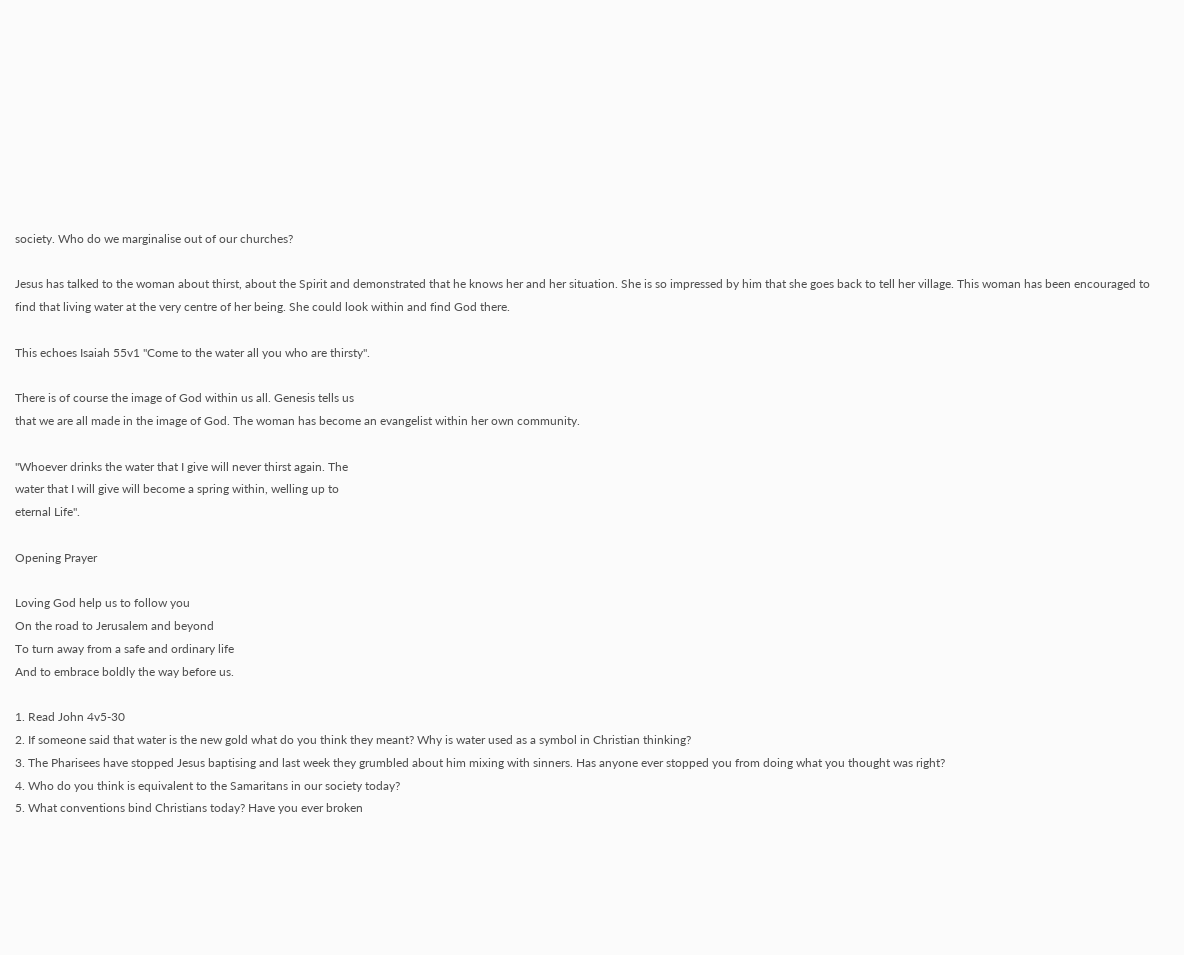society. Who do we marginalise out of our churches?

Jesus has talked to the woman about thirst, about the Spirit and demonstrated that he knows her and her situation. She is so impressed by him that she goes back to tell her village. This woman has been encouraged to find that living water at the very centre of her being. She could look within and find God there.

This echoes Isaiah 55v1 "Come to the water all you who are thirsty".

There is of course the image of God within us all. Genesis tells us
that we are all made in the image of God. The woman has become an evangelist within her own community.

"Whoever drinks the water that I give will never thirst again. The
water that I will give will become a spring within, welling up to
eternal Life".

Opening Prayer

Loving God help us to follow you
On the road to Jerusalem and beyond
To turn away from a safe and ordinary life
And to embrace boldly the way before us.

1. Read John 4v5-30
2. If someone said that water is the new gold what do you think they meant? Why is water used as a symbol in Christian thinking?
3. The Pharisees have stopped Jesus baptising and last week they grumbled about him mixing with sinners. Has anyone ever stopped you from doing what you thought was right?
4. Who do you think is equivalent to the Samaritans in our society today?
5. What conventions bind Christians today? Have you ever broken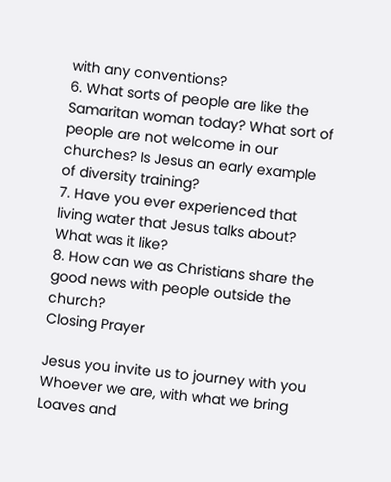with any conventions?
6. What sorts of people are like the Samaritan woman today? What sort of people are not welcome in our churches? Is Jesus an early example of diversity training?
7. Have you ever experienced that living water that Jesus talks about? What was it like?
8. How can we as Christians share the good news with people outside the church?
Closing Prayer

Jesus you invite us to journey with you
Whoever we are, with what we bring
Loaves and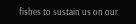fishes to sustain us on our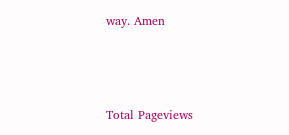way. Amen



Total Pageviews